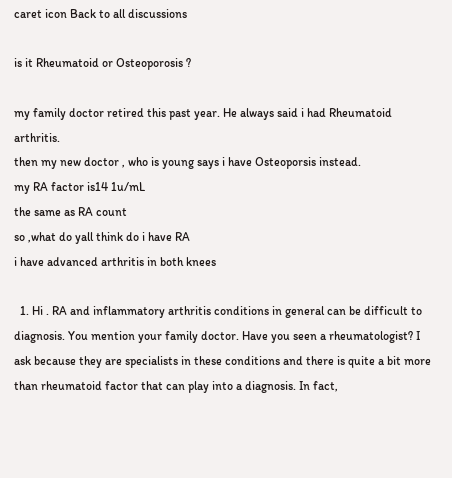caret icon Back to all discussions

is it Rheumatoid or Osteoporosis ?

my family doctor retired this past year. He always said i had Rheumatoid arthritis.
then my new doctor , who is young says i have Osteoporsis instead.
my RA factor is14 1u/mL
the same as RA count
so ,what do yall think do i have RA
i have advanced arthritis in both knees

  1. Hi . RA and inflammatory arthritis conditions in general can be difficult to diagnosis. You mention your family doctor. Have you seen a rheumatologist? I ask because they are specialists in these conditions and there is quite a bit more than rheumatoid factor that can play into a diagnosis. In fact,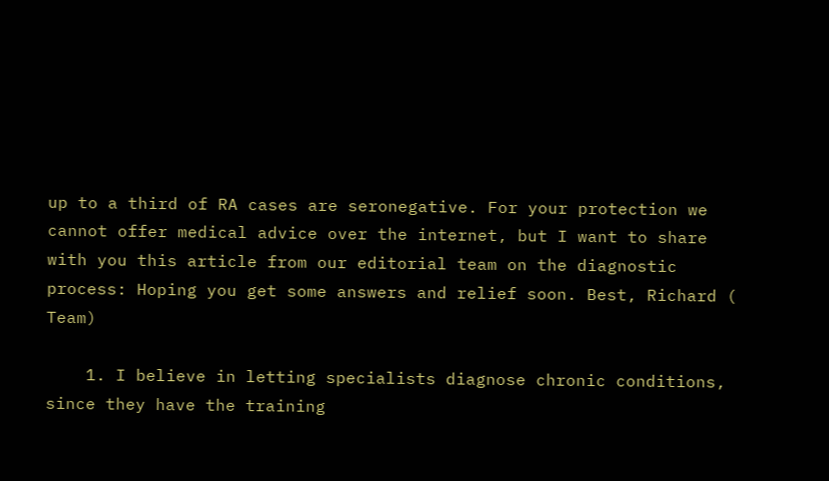up to a third of RA cases are seronegative. For your protection we cannot offer medical advice over the internet, but I want to share with you this article from our editorial team on the diagnostic process: Hoping you get some answers and relief soon. Best, Richard ( Team)

    1. I believe in letting specialists diagnose chronic conditions, since they have the training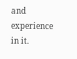and experience in it.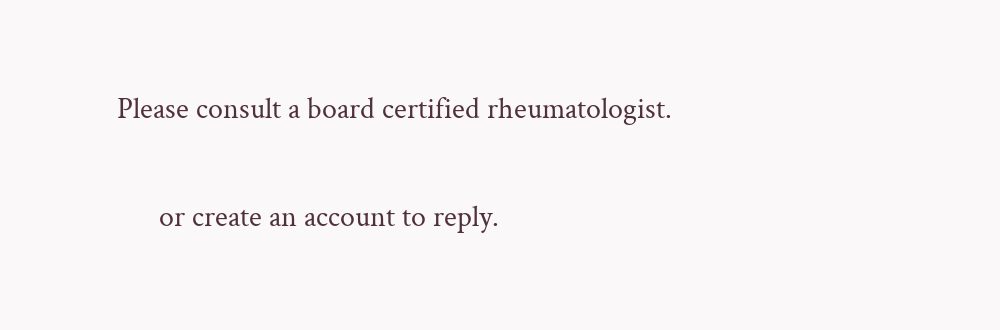Please consult a board certified rheumatologist.

      or create an account to reply.